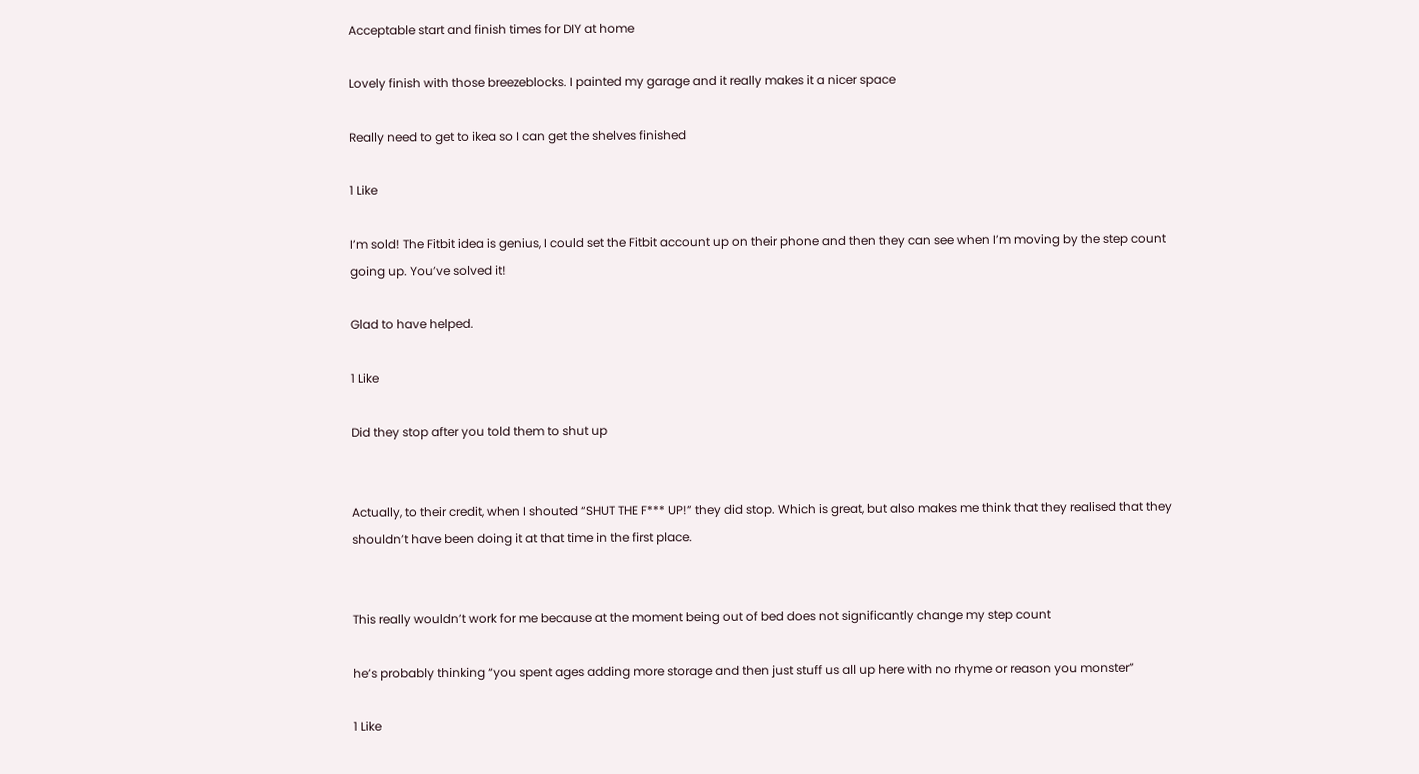Acceptable start and finish times for DIY at home

Lovely finish with those breezeblocks. I painted my garage and it really makes it a nicer space

Really need to get to ikea so I can get the shelves finished

1 Like

I’m sold! The Fitbit idea is genius, I could set the Fitbit account up on their phone and then they can see when I’m moving by the step count going up. You’ve solved it!

Glad to have helped.

1 Like

Did they stop after you told them to shut up


Actually, to their credit, when I shouted “SHUT THE F*** UP!” they did stop. Which is great, but also makes me think that they realised that they shouldn’t have been doing it at that time in the first place.


This really wouldn’t work for me because at the moment being out of bed does not significantly change my step count

he’s probably thinking “you spent ages adding more storage and then just stuff us all up here with no rhyme or reason you monster”

1 Like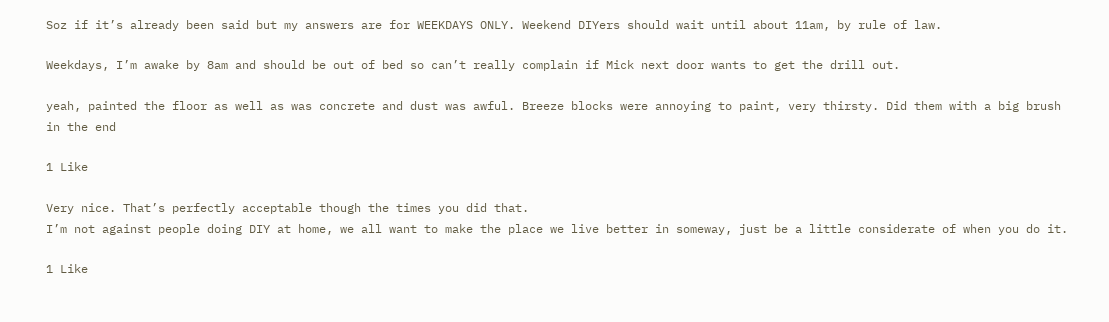Soz if it’s already been said but my answers are for WEEKDAYS ONLY. Weekend DIYers should wait until about 11am, by rule of law.

Weekdays, I’m awake by 8am and should be out of bed so can’t really complain if Mick next door wants to get the drill out.

yeah, painted the floor as well as was concrete and dust was awful. Breeze blocks were annoying to paint, very thirsty. Did them with a big brush in the end

1 Like

Very nice. That’s perfectly acceptable though the times you did that.
I’m not against people doing DIY at home, we all want to make the place we live better in someway, just be a little considerate of when you do it.

1 Like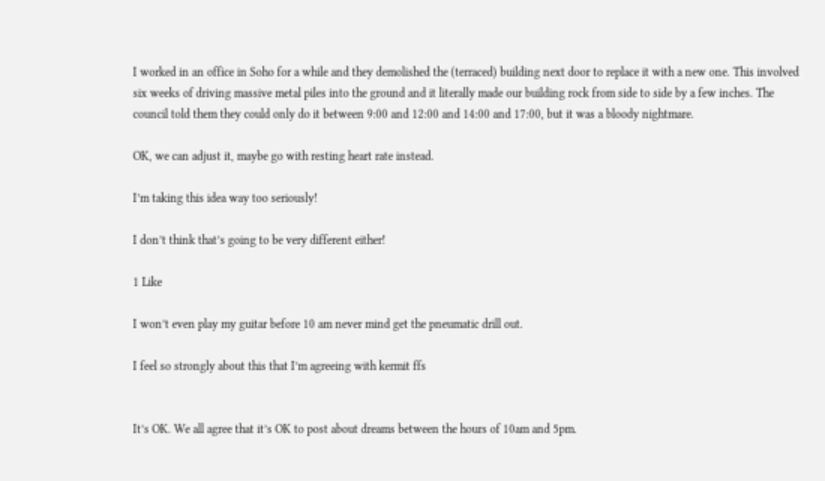I worked in an office in Soho for a while and they demolished the (terraced) building next door to replace it with a new one. This involved six weeks of driving massive metal piles into the ground and it literally made our building rock from side to side by a few inches. The council told them they could only do it between 9:00 and 12:00 and 14:00 and 17:00, but it was a bloody nightmare.

OK, we can adjust it, maybe go with resting heart rate instead.

I’m taking this idea way too seriously!

I don’t think that’s going to be very different either!

1 Like

I won’t even play my guitar before 10 am never mind get the pneumatic drill out.

I feel so strongly about this that I’m agreeing with kermit ffs


It’s OK. We all agree that it’s OK to post about dreams between the hours of 10am and 5pm.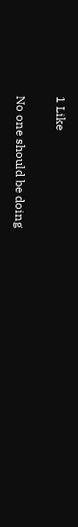1 Like

No one should be doing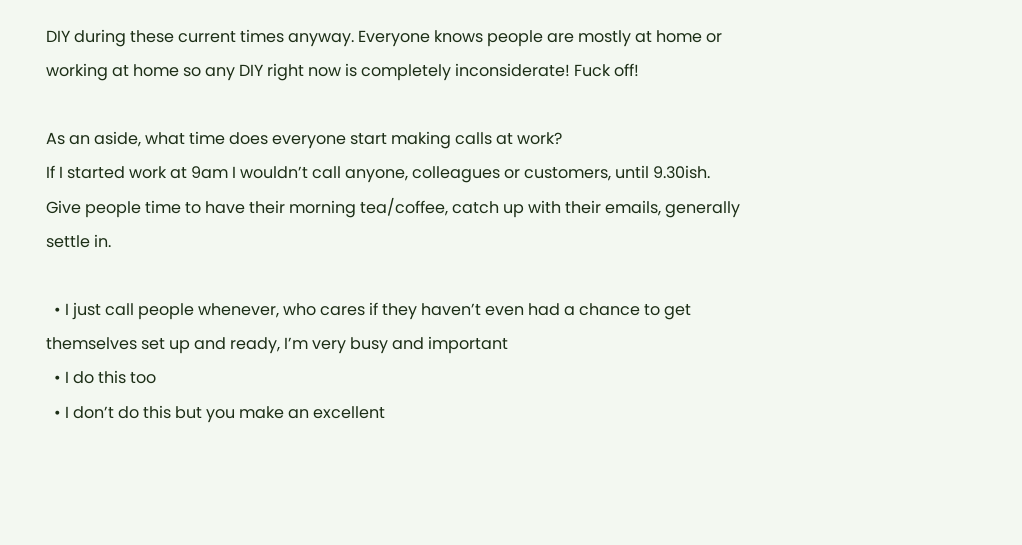DIY during these current times anyway. Everyone knows people are mostly at home or working at home so any DIY right now is completely inconsiderate! Fuck off!

As an aside, what time does everyone start making calls at work?
If I started work at 9am I wouldn’t call anyone, colleagues or customers, until 9.30ish. Give people time to have their morning tea/coffee, catch up with their emails, generally settle in.

  • I just call people whenever, who cares if they haven’t even had a chance to get themselves set up and ready, I’m very busy and important
  • I do this too
  • I don’t do this but you make an excellent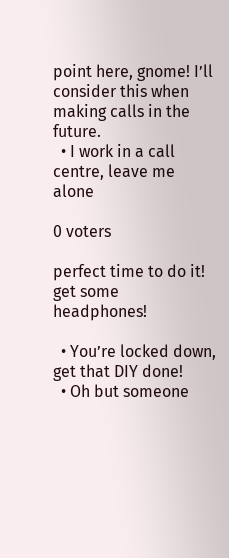point here, gnome! I’ll consider this when making calls in the future.
  • I work in a call centre, leave me alone

0 voters

perfect time to do it! get some headphones!

  • You’re locked down, get that DIY done!
  • Oh but someone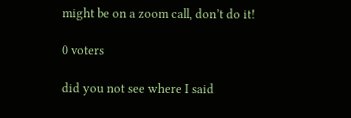might be on a zoom call, don’t do it!

0 voters

did you not see where I said